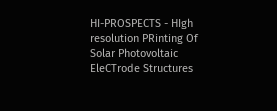HI-PROSPECTS - HIgh resolution PRinting Of Solar Photovoltaic EleCTrode Structures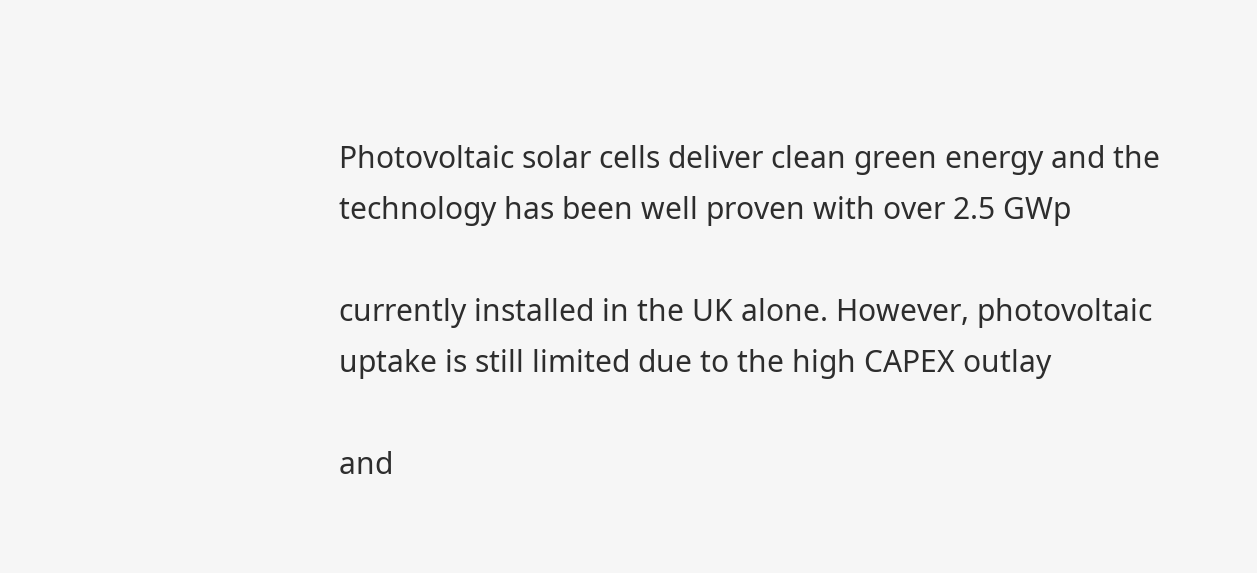Photovoltaic solar cells deliver clean green energy and the technology has been well proven with over 2.5 GWp

currently installed in the UK alone. However, photovoltaic uptake is still limited due to the high CAPEX outlay

and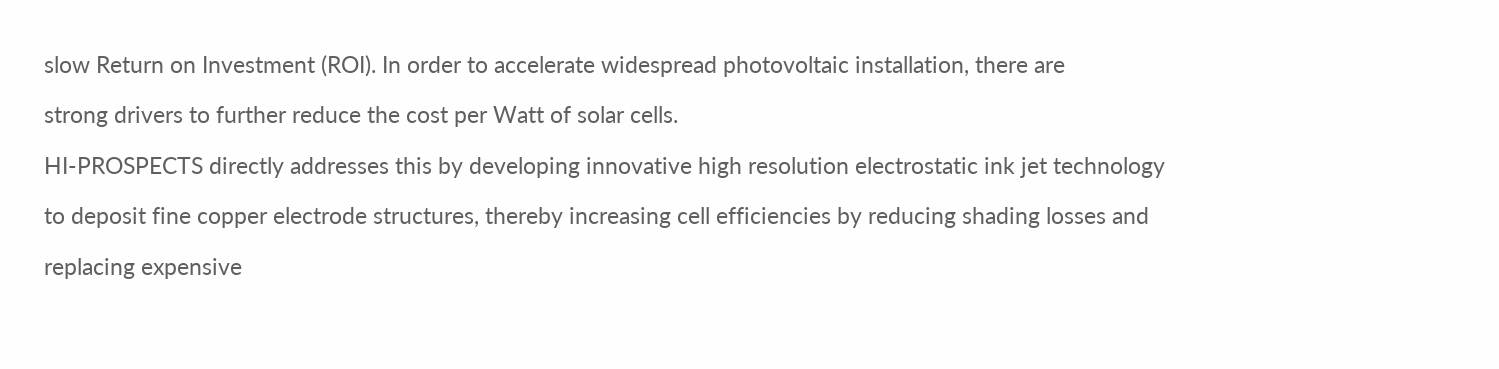slow Return on Investment (ROI). In order to accelerate widespread photovoltaic installation, there are

strong drivers to further reduce the cost per Watt of solar cells.

HI-PROSPECTS directly addresses this by developing innovative high resolution electrostatic ink jet technology

to deposit fine copper electrode structures, thereby increasing cell efficiencies by reducing shading losses and

replacing expensive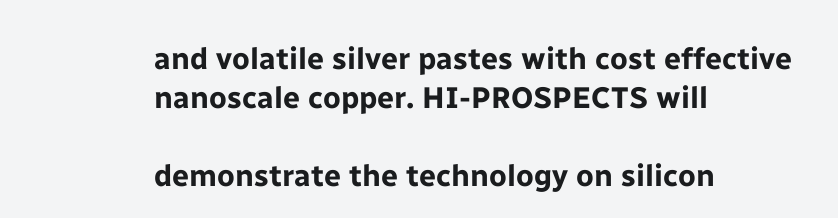and volatile silver pastes with cost effective nanoscale copper. HI-PROSPECTS will

demonstrate the technology on silicon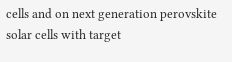cells and on next generation perovskite solar cells with target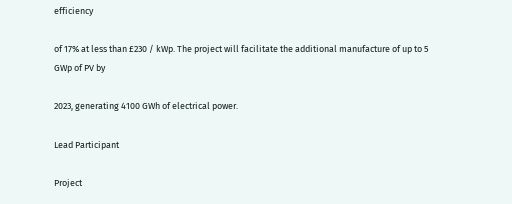efficiency

of 17% at less than £230 / kWp. The project will facilitate the additional manufacture of up to 5 GWp of PV by

2023, generating 4100 GWh of electrical power.

Lead Participant

Project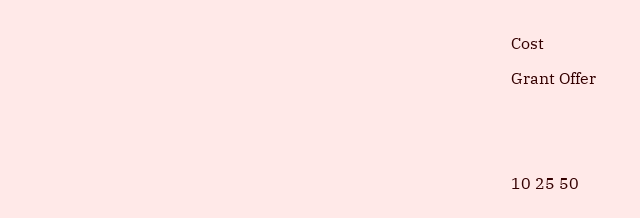Cost

Grant Offer





10 25 50